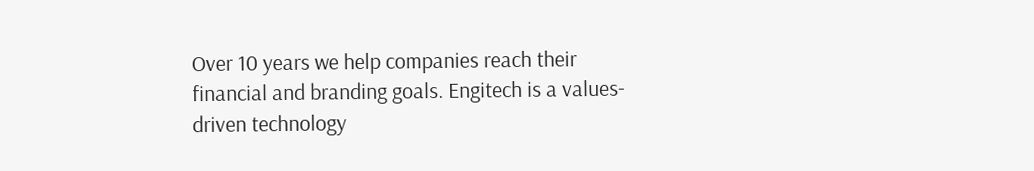Over 10 years we help companies reach their financial and branding goals. Engitech is a values-driven technology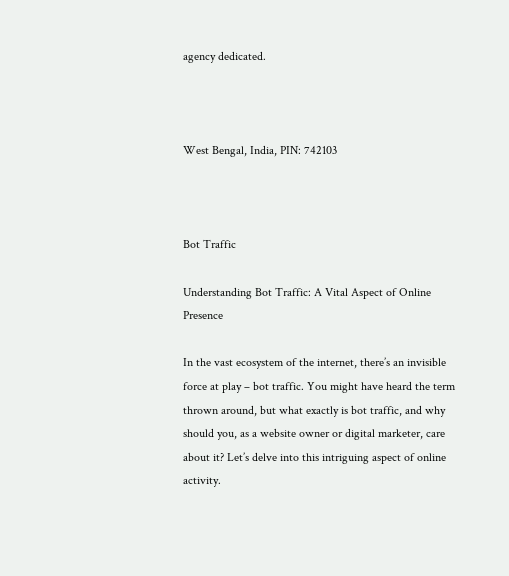agency dedicated.



West Bengal, India, PIN: 742103



Bot Traffic

Understanding Bot Traffic: A Vital Aspect of Online Presence

In the vast ecosystem of the internet, there’s an invisible force at play – bot traffic. You might have heard the term thrown around, but what exactly is bot traffic, and why should you, as a website owner or digital marketer, care about it? Let’s delve into this intriguing aspect of online activity.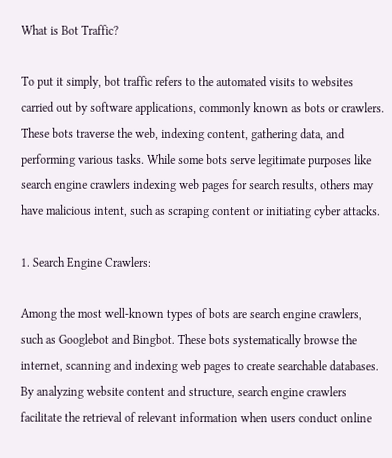What is Bot Traffic?

To put it simply, bot traffic refers to the automated visits to websites carried out by software applications, commonly known as bots or crawlers. These bots traverse the web, indexing content, gathering data, and performing various tasks. While some bots serve legitimate purposes like search engine crawlers indexing web pages for search results, others may have malicious intent, such as scraping content or initiating cyber attacks.

1. Search Engine Crawlers:

Among the most well-known types of bots are search engine crawlers, such as Googlebot and Bingbot. These bots systematically browse the internet, scanning and indexing web pages to create searchable databases. By analyzing website content and structure, search engine crawlers facilitate the retrieval of relevant information when users conduct online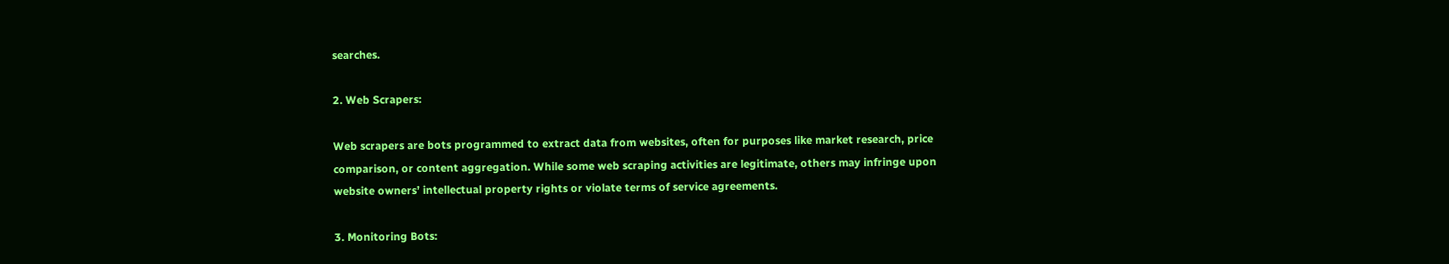searches.

2. Web Scrapers:

Web scrapers are bots programmed to extract data from websites, often for purposes like market research, price comparison, or content aggregation. While some web scraping activities are legitimate, others may infringe upon website owners’ intellectual property rights or violate terms of service agreements.

3. Monitoring Bots: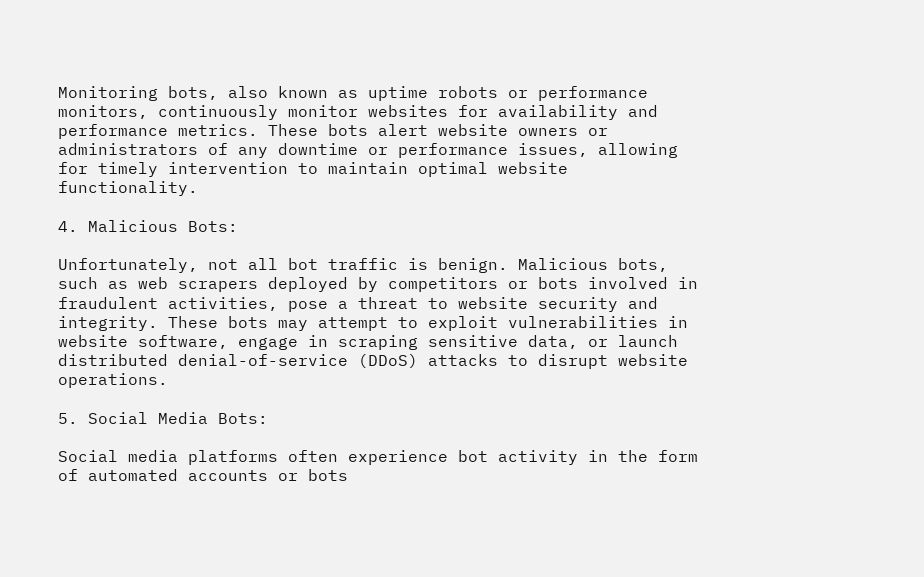Monitoring bots, also known as uptime robots or performance monitors, continuously monitor websites for availability and performance metrics. These bots alert website owners or administrators of any downtime or performance issues, allowing for timely intervention to maintain optimal website functionality.

4. Malicious Bots:

Unfortunately, not all bot traffic is benign. Malicious bots, such as web scrapers deployed by competitors or bots involved in fraudulent activities, pose a threat to website security and integrity. These bots may attempt to exploit vulnerabilities in website software, engage in scraping sensitive data, or launch distributed denial-of-service (DDoS) attacks to disrupt website operations.

5. Social Media Bots:

Social media platforms often experience bot activity in the form of automated accounts or bots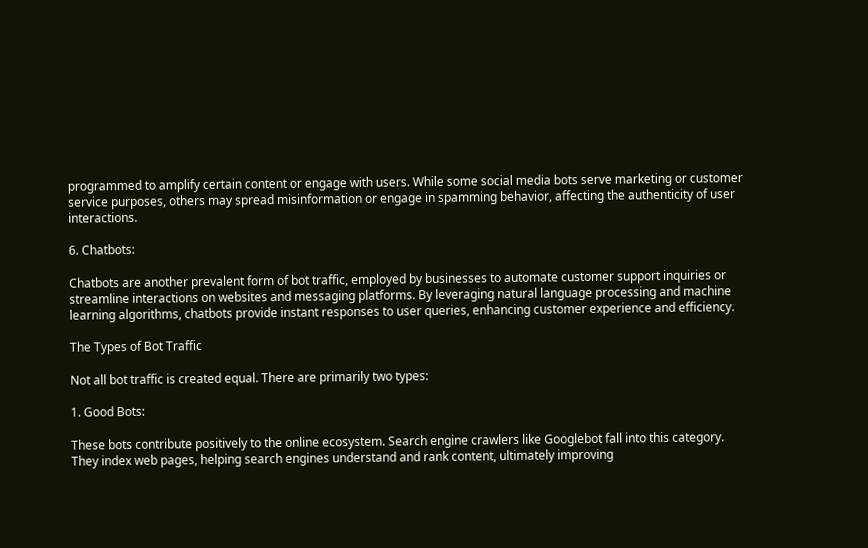programmed to amplify certain content or engage with users. While some social media bots serve marketing or customer service purposes, others may spread misinformation or engage in spamming behavior, affecting the authenticity of user interactions.

6. Chatbots:

Chatbots are another prevalent form of bot traffic, employed by businesses to automate customer support inquiries or streamline interactions on websites and messaging platforms. By leveraging natural language processing and machine learning algorithms, chatbots provide instant responses to user queries, enhancing customer experience and efficiency.

The Types of Bot Traffic

Not all bot traffic is created equal. There are primarily two types:

1. Good Bots:

These bots contribute positively to the online ecosystem. Search engine crawlers like Googlebot fall into this category. They index web pages, helping search engines understand and rank content, ultimately improving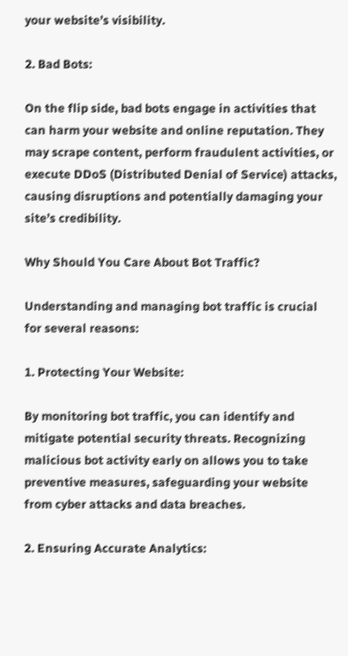your website’s visibility.

2. Bad Bots:

On the flip side, bad bots engage in activities that can harm your website and online reputation. They may scrape content, perform fraudulent activities, or execute DDoS (Distributed Denial of Service) attacks, causing disruptions and potentially damaging your site’s credibility.

Why Should You Care About Bot Traffic?

Understanding and managing bot traffic is crucial for several reasons:

1. Protecting Your Website:

By monitoring bot traffic, you can identify and mitigate potential security threats. Recognizing malicious bot activity early on allows you to take preventive measures, safeguarding your website from cyber attacks and data breaches.

2. Ensuring Accurate Analytics: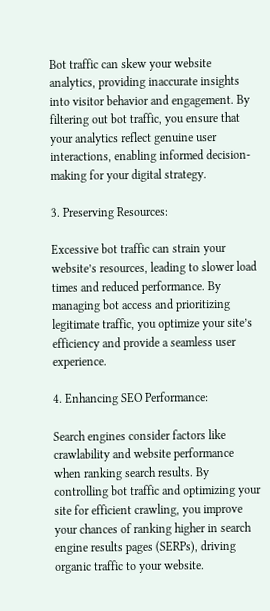Bot traffic can skew your website analytics, providing inaccurate insights into visitor behavior and engagement. By filtering out bot traffic, you ensure that your analytics reflect genuine user interactions, enabling informed decision-making for your digital strategy.

3. Preserving Resources:

Excessive bot traffic can strain your website’s resources, leading to slower load times and reduced performance. By managing bot access and prioritizing legitimate traffic, you optimize your site’s efficiency and provide a seamless user experience.

4. Enhancing SEO Performance:

Search engines consider factors like crawlability and website performance when ranking search results. By controlling bot traffic and optimizing your site for efficient crawling, you improve your chances of ranking higher in search engine results pages (SERPs), driving organic traffic to your website.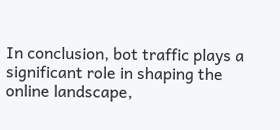In conclusion, bot traffic plays a significant role in shaping the online landscape,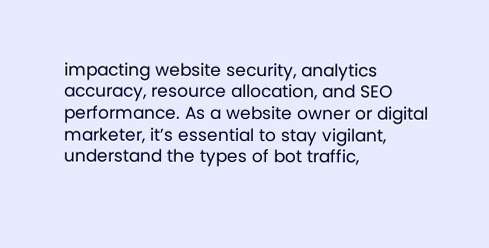impacting website security, analytics accuracy, resource allocation, and SEO performance. As a website owner or digital marketer, it’s essential to stay vigilant, understand the types of bot traffic,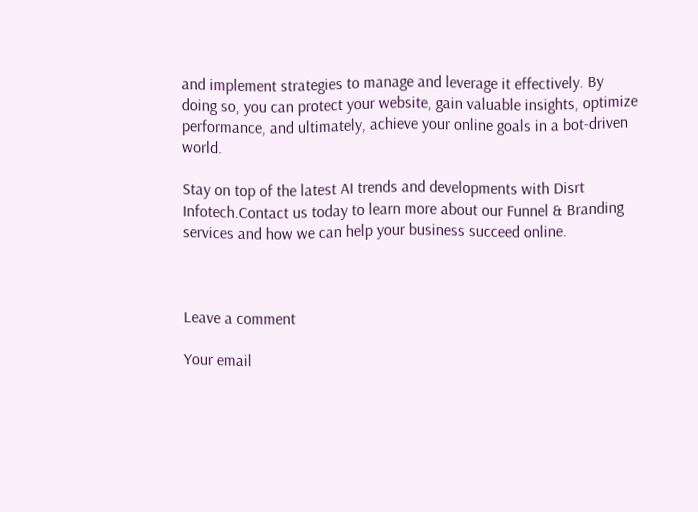and implement strategies to manage and leverage it effectively. By doing so, you can protect your website, gain valuable insights, optimize performance, and ultimately, achieve your online goals in a bot-driven world.

Stay on top of the latest AI trends and developments with Disrt Infotech.Contact us today to learn more about our Funnel & Branding services and how we can help your business succeed online.



Leave a comment

Your email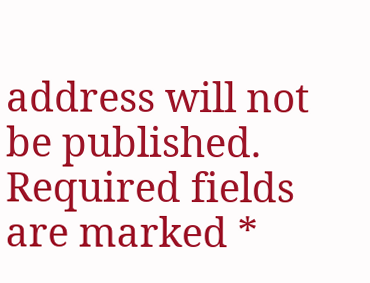address will not be published. Required fields are marked *